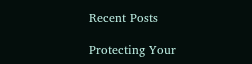Recent Posts

Protecting Your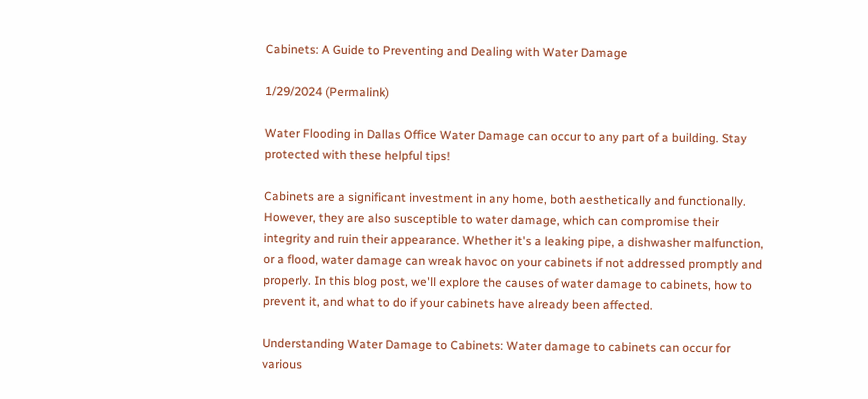Cabinets: A Guide to Preventing and Dealing with Water Damage

1/29/2024 (Permalink)

Water Flooding in Dallas Office Water Damage can occur to any part of a building. Stay protected with these helpful tips!

Cabinets are a significant investment in any home, both aesthetically and functionally. However, they are also susceptible to water damage, which can compromise their integrity and ruin their appearance. Whether it's a leaking pipe, a dishwasher malfunction, or a flood, water damage can wreak havoc on your cabinets if not addressed promptly and properly. In this blog post, we'll explore the causes of water damage to cabinets, how to prevent it, and what to do if your cabinets have already been affected.

Understanding Water Damage to Cabinets: Water damage to cabinets can occur for various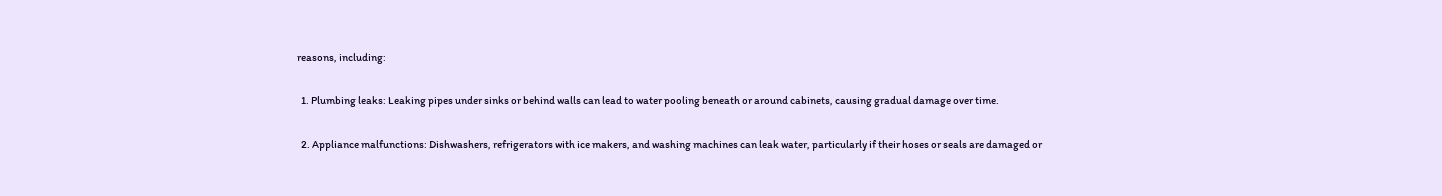reasons, including:

  1. Plumbing leaks: Leaking pipes under sinks or behind walls can lead to water pooling beneath or around cabinets, causing gradual damage over time.

  2. Appliance malfunctions: Dishwashers, refrigerators with ice makers, and washing machines can leak water, particularly if their hoses or seals are damaged or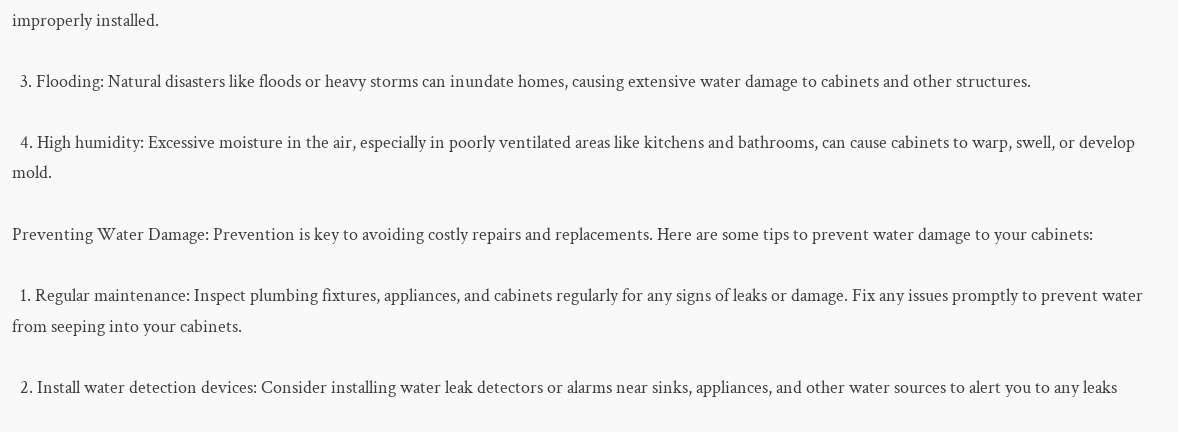improperly installed.

  3. Flooding: Natural disasters like floods or heavy storms can inundate homes, causing extensive water damage to cabinets and other structures.

  4. High humidity: Excessive moisture in the air, especially in poorly ventilated areas like kitchens and bathrooms, can cause cabinets to warp, swell, or develop mold.

Preventing Water Damage: Prevention is key to avoiding costly repairs and replacements. Here are some tips to prevent water damage to your cabinets:

  1. Regular maintenance: Inspect plumbing fixtures, appliances, and cabinets regularly for any signs of leaks or damage. Fix any issues promptly to prevent water from seeping into your cabinets.

  2. Install water detection devices: Consider installing water leak detectors or alarms near sinks, appliances, and other water sources to alert you to any leaks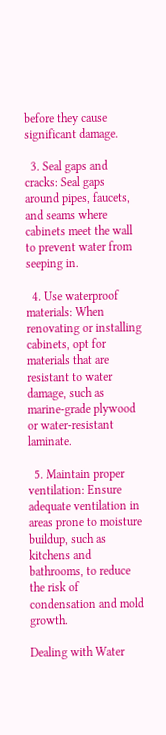before they cause significant damage.

  3. Seal gaps and cracks: Seal gaps around pipes, faucets, and seams where cabinets meet the wall to prevent water from seeping in.

  4. Use waterproof materials: When renovating or installing cabinets, opt for materials that are resistant to water damage, such as marine-grade plywood or water-resistant laminate.

  5. Maintain proper ventilation: Ensure adequate ventilation in areas prone to moisture buildup, such as kitchens and bathrooms, to reduce the risk of condensation and mold growth.

Dealing with Water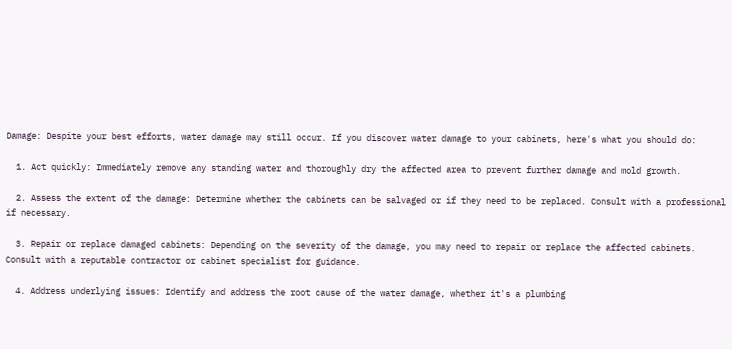Damage: Despite your best efforts, water damage may still occur. If you discover water damage to your cabinets, here's what you should do:

  1. Act quickly: Immediately remove any standing water and thoroughly dry the affected area to prevent further damage and mold growth.

  2. Assess the extent of the damage: Determine whether the cabinets can be salvaged or if they need to be replaced. Consult with a professional if necessary.

  3. Repair or replace damaged cabinets: Depending on the severity of the damage, you may need to repair or replace the affected cabinets. Consult with a reputable contractor or cabinet specialist for guidance.

  4. Address underlying issues: Identify and address the root cause of the water damage, whether it's a plumbing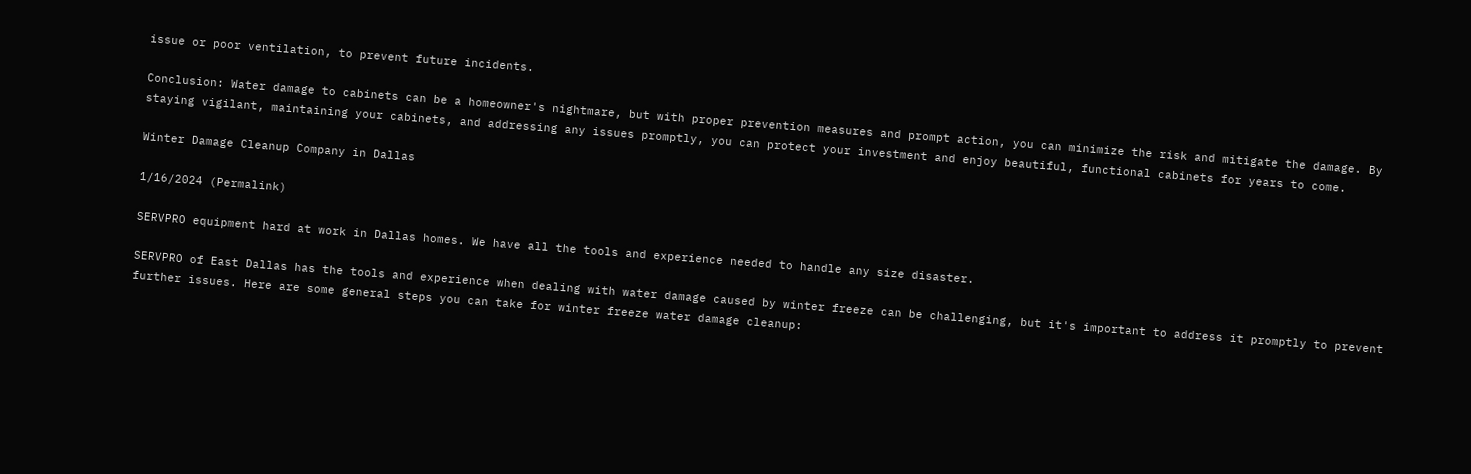issue or poor ventilation, to prevent future incidents.

Conclusion: Water damage to cabinets can be a homeowner's nightmare, but with proper prevention measures and prompt action, you can minimize the risk and mitigate the damage. By staying vigilant, maintaining your cabinets, and addressing any issues promptly, you can protect your investment and enjoy beautiful, functional cabinets for years to come.

Winter Damage Cleanup Company in Dallas

1/16/2024 (Permalink)

SERVPRO equipment hard at work in Dallas homes. We have all the tools and experience needed to handle any size disaster.

SERVPRO of East Dallas has the tools and experience when dealing with water damage caused by winter freeze can be challenging, but it's important to address it promptly to prevent further issues. Here are some general steps you can take for winter freeze water damage cleanup: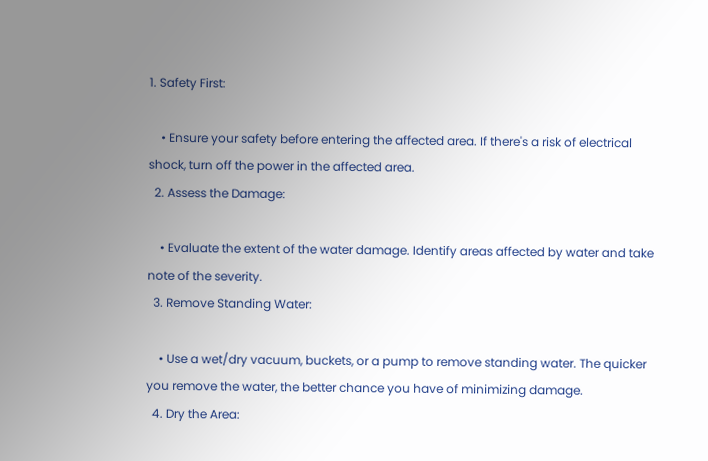1. Safety First:

    • Ensure your safety before entering the affected area. If there's a risk of electrical shock, turn off the power in the affected area.
  2. Assess the Damage:

    • Evaluate the extent of the water damage. Identify areas affected by water and take note of the severity.
  3. Remove Standing Water:

    • Use a wet/dry vacuum, buckets, or a pump to remove standing water. The quicker you remove the water, the better chance you have of minimizing damage.
  4. Dry the Area: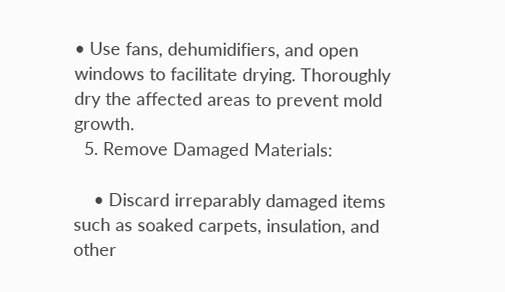• Use fans, dehumidifiers, and open windows to facilitate drying. Thoroughly dry the affected areas to prevent mold growth.
  5. Remove Damaged Materials:

    • Discard irreparably damaged items such as soaked carpets, insulation, and other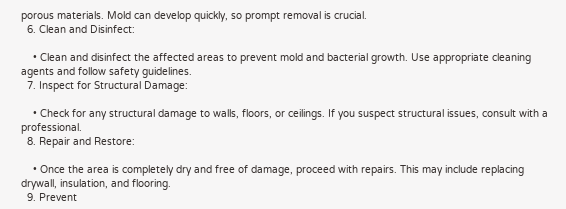porous materials. Mold can develop quickly, so prompt removal is crucial.
  6. Clean and Disinfect:

    • Clean and disinfect the affected areas to prevent mold and bacterial growth. Use appropriate cleaning agents and follow safety guidelines.
  7. Inspect for Structural Damage:

    • Check for any structural damage to walls, floors, or ceilings. If you suspect structural issues, consult with a professional.
  8. Repair and Restore:

    • Once the area is completely dry and free of damage, proceed with repairs. This may include replacing drywall, insulation, and flooring.
  9. Prevent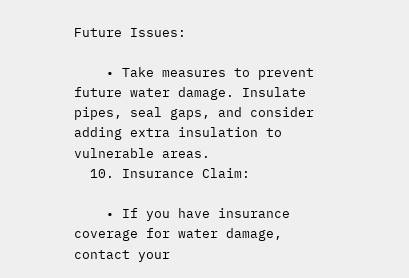Future Issues:

    • Take measures to prevent future water damage. Insulate pipes, seal gaps, and consider adding extra insulation to vulnerable areas.
  10. Insurance Claim:

    • If you have insurance coverage for water damage, contact your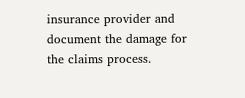insurance provider and document the damage for the claims process.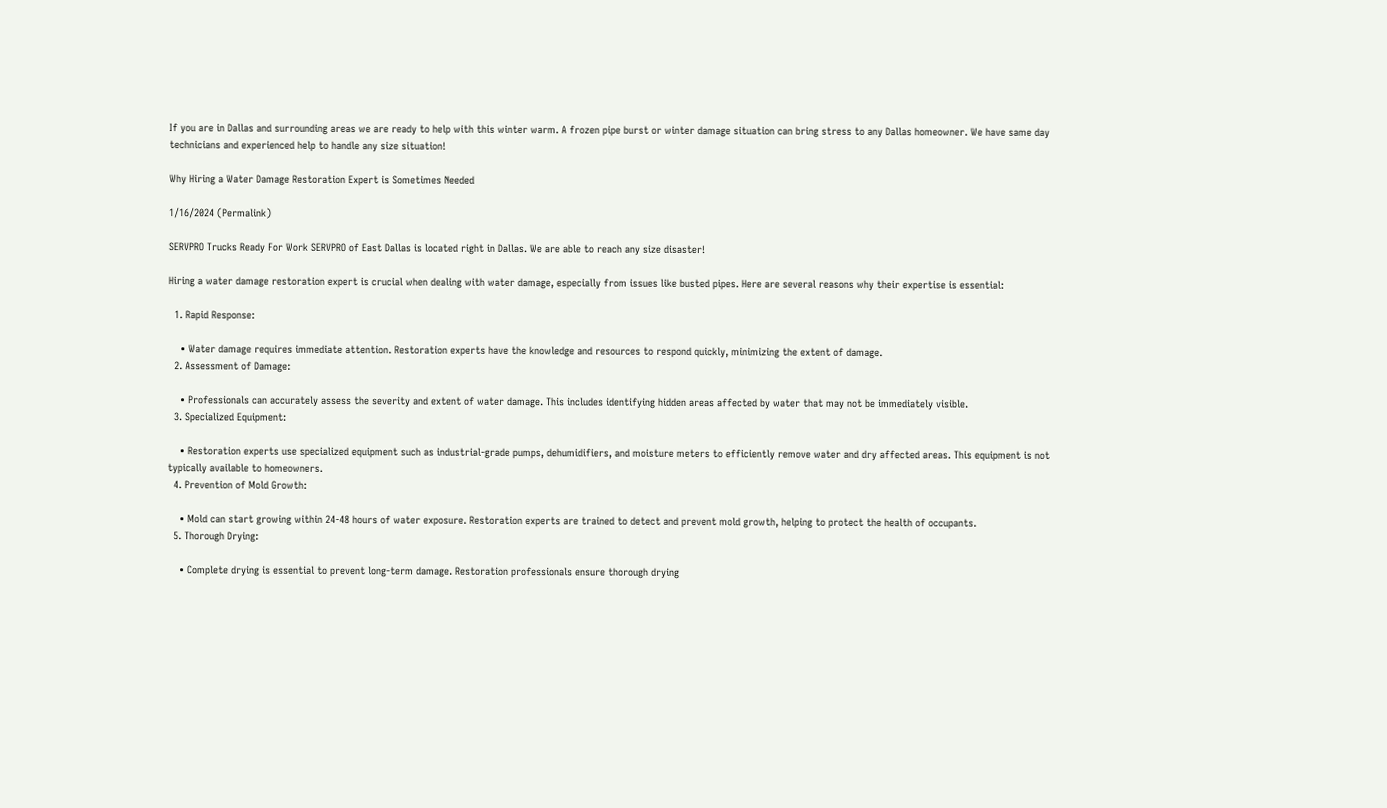If you are in Dallas and surrounding areas we are ready to help with this winter warm. A frozen pipe burst or winter damage situation can bring stress to any Dallas homeowner. We have same day technicians and experienced help to handle any size situation!

Why Hiring a Water Damage Restoration Expert is Sometimes Needed

1/16/2024 (Permalink)

SERVPRO Trucks Ready For Work SERVPRO of East Dallas is located right in Dallas. We are able to reach any size disaster!

Hiring a water damage restoration expert is crucial when dealing with water damage, especially from issues like busted pipes. Here are several reasons why their expertise is essential:

  1. Rapid Response:

    • Water damage requires immediate attention. Restoration experts have the knowledge and resources to respond quickly, minimizing the extent of damage.
  2. Assessment of Damage:

    • Professionals can accurately assess the severity and extent of water damage. This includes identifying hidden areas affected by water that may not be immediately visible.
  3. Specialized Equipment:

    • Restoration experts use specialized equipment such as industrial-grade pumps, dehumidifiers, and moisture meters to efficiently remove water and dry affected areas. This equipment is not typically available to homeowners.
  4. Prevention of Mold Growth:

    • Mold can start growing within 24-48 hours of water exposure. Restoration experts are trained to detect and prevent mold growth, helping to protect the health of occupants.
  5. Thorough Drying:

    • Complete drying is essential to prevent long-term damage. Restoration professionals ensure thorough drying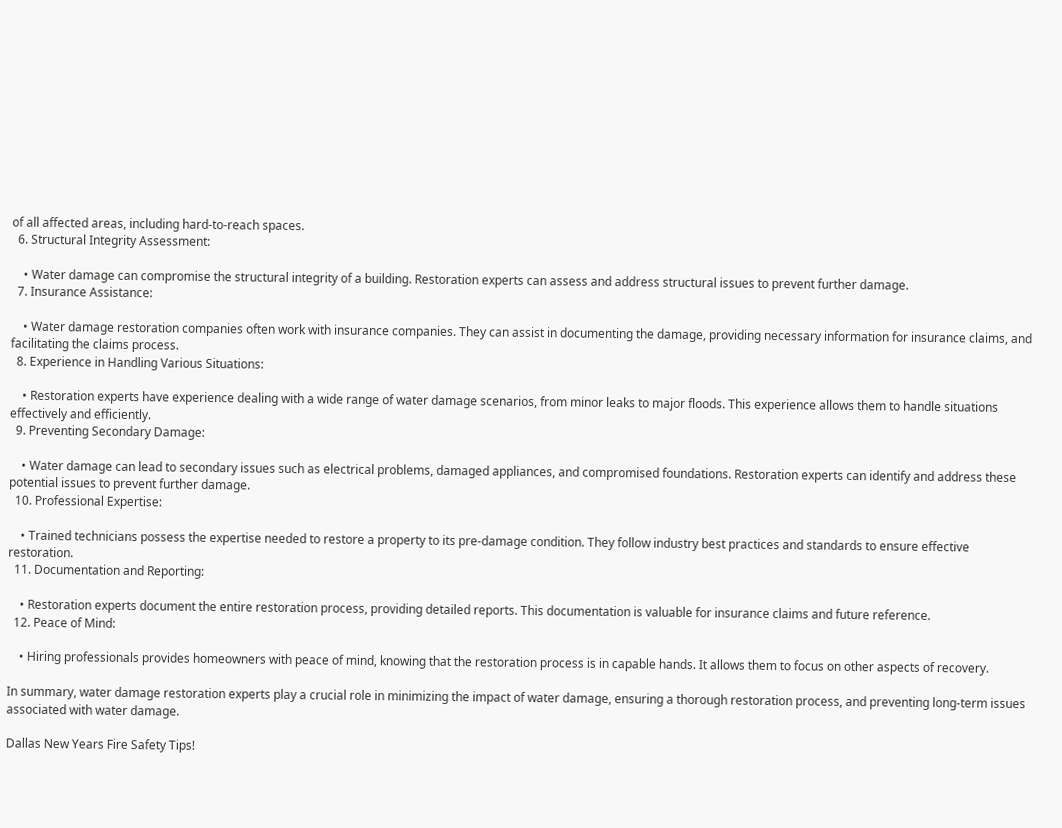of all affected areas, including hard-to-reach spaces.
  6. Structural Integrity Assessment:

    • Water damage can compromise the structural integrity of a building. Restoration experts can assess and address structural issues to prevent further damage.
  7. Insurance Assistance:

    • Water damage restoration companies often work with insurance companies. They can assist in documenting the damage, providing necessary information for insurance claims, and facilitating the claims process.
  8. Experience in Handling Various Situations:

    • Restoration experts have experience dealing with a wide range of water damage scenarios, from minor leaks to major floods. This experience allows them to handle situations effectively and efficiently.
  9. Preventing Secondary Damage:

    • Water damage can lead to secondary issues such as electrical problems, damaged appliances, and compromised foundations. Restoration experts can identify and address these potential issues to prevent further damage.
  10. Professional Expertise:

    • Trained technicians possess the expertise needed to restore a property to its pre-damage condition. They follow industry best practices and standards to ensure effective restoration.
  11. Documentation and Reporting:

    • Restoration experts document the entire restoration process, providing detailed reports. This documentation is valuable for insurance claims and future reference.
  12. Peace of Mind:

    • Hiring professionals provides homeowners with peace of mind, knowing that the restoration process is in capable hands. It allows them to focus on other aspects of recovery.

In summary, water damage restoration experts play a crucial role in minimizing the impact of water damage, ensuring a thorough restoration process, and preventing long-term issues associated with water damage.

Dallas New Years Fire Safety Tips!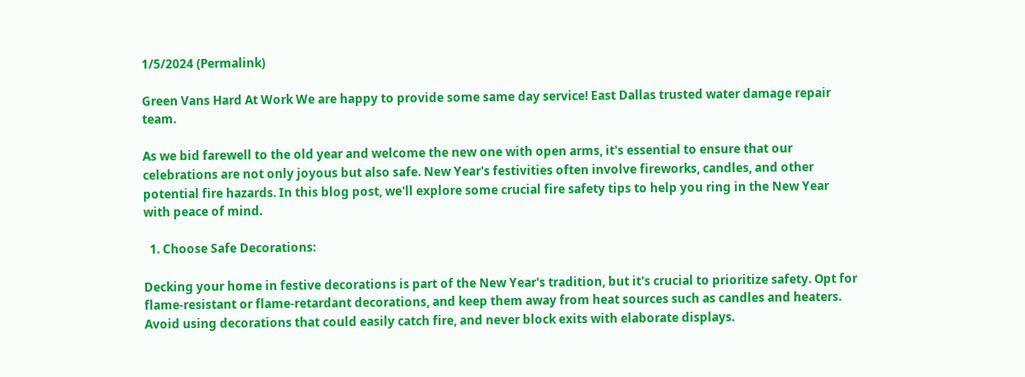1/5/2024 (Permalink)

Green Vans Hard At Work We are happy to provide some same day service! East Dallas trusted water damage repair team.

As we bid farewell to the old year and welcome the new one with open arms, it's essential to ensure that our celebrations are not only joyous but also safe. New Year's festivities often involve fireworks, candles, and other potential fire hazards. In this blog post, we'll explore some crucial fire safety tips to help you ring in the New Year with peace of mind.

  1. Choose Safe Decorations:

Decking your home in festive decorations is part of the New Year's tradition, but it's crucial to prioritize safety. Opt for flame-resistant or flame-retardant decorations, and keep them away from heat sources such as candles and heaters. Avoid using decorations that could easily catch fire, and never block exits with elaborate displays.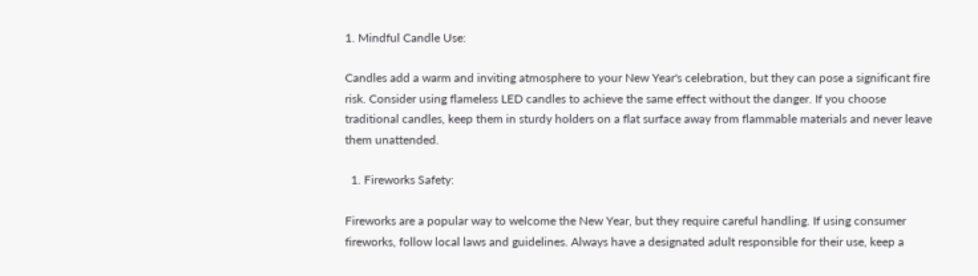1. Mindful Candle Use:

Candles add a warm and inviting atmosphere to your New Year's celebration, but they can pose a significant fire risk. Consider using flameless LED candles to achieve the same effect without the danger. If you choose traditional candles, keep them in sturdy holders on a flat surface away from flammable materials and never leave them unattended.

  1. Fireworks Safety:

Fireworks are a popular way to welcome the New Year, but they require careful handling. If using consumer fireworks, follow local laws and guidelines. Always have a designated adult responsible for their use, keep a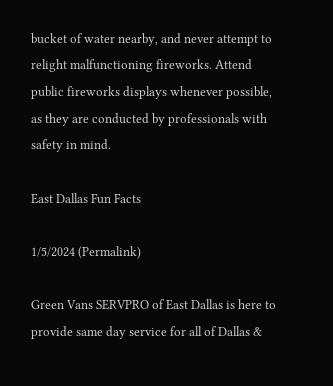bucket of water nearby, and never attempt to relight malfunctioning fireworks. Attend public fireworks displays whenever possible, as they are conducted by professionals with safety in mind.

East Dallas Fun Facts

1/5/2024 (Permalink)

Green Vans SERVPRO of East Dallas is here to provide same day service for all of Dallas &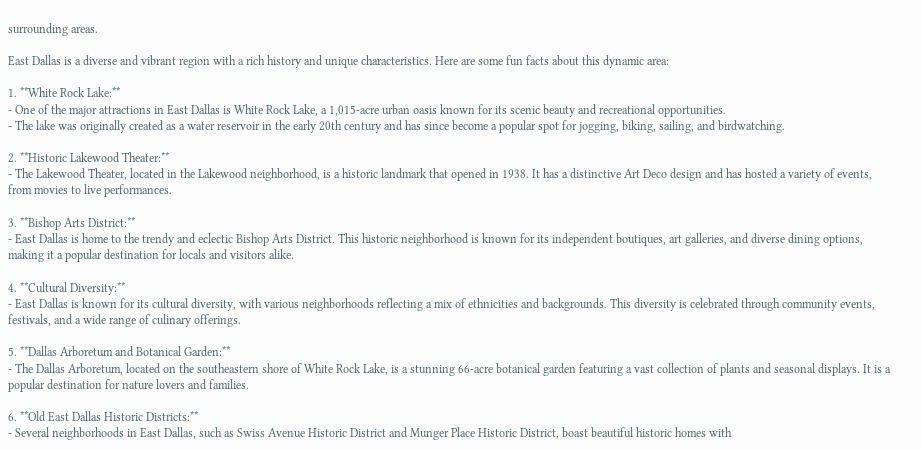surrounding areas.

East Dallas is a diverse and vibrant region with a rich history and unique characteristics. Here are some fun facts about this dynamic area:

1. **White Rock Lake:**
- One of the major attractions in East Dallas is White Rock Lake, a 1,015-acre urban oasis known for its scenic beauty and recreational opportunities.
- The lake was originally created as a water reservoir in the early 20th century and has since become a popular spot for jogging, biking, sailing, and birdwatching.

2. **Historic Lakewood Theater:**
- The Lakewood Theater, located in the Lakewood neighborhood, is a historic landmark that opened in 1938. It has a distinctive Art Deco design and has hosted a variety of events, from movies to live performances.

3. **Bishop Arts District:**
- East Dallas is home to the trendy and eclectic Bishop Arts District. This historic neighborhood is known for its independent boutiques, art galleries, and diverse dining options, making it a popular destination for locals and visitors alike.

4. **Cultural Diversity:**
- East Dallas is known for its cultural diversity, with various neighborhoods reflecting a mix of ethnicities and backgrounds. This diversity is celebrated through community events, festivals, and a wide range of culinary offerings.

5. **Dallas Arboretum and Botanical Garden:**
- The Dallas Arboretum, located on the southeastern shore of White Rock Lake, is a stunning 66-acre botanical garden featuring a vast collection of plants and seasonal displays. It is a popular destination for nature lovers and families.

6. **Old East Dallas Historic Districts:**
- Several neighborhoods in East Dallas, such as Swiss Avenue Historic District and Munger Place Historic District, boast beautiful historic homes with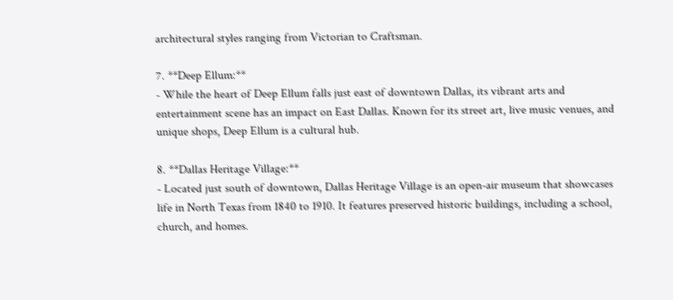architectural styles ranging from Victorian to Craftsman.

7. **Deep Ellum:**
- While the heart of Deep Ellum falls just east of downtown Dallas, its vibrant arts and entertainment scene has an impact on East Dallas. Known for its street art, live music venues, and unique shops, Deep Ellum is a cultural hub.

8. **Dallas Heritage Village:**
- Located just south of downtown, Dallas Heritage Village is an open-air museum that showcases life in North Texas from 1840 to 1910. It features preserved historic buildings, including a school, church, and homes.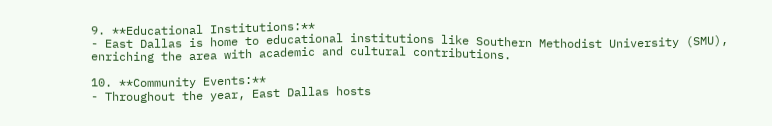9. **Educational Institutions:**
- East Dallas is home to educational institutions like Southern Methodist University (SMU), enriching the area with academic and cultural contributions.

10. **Community Events:**
- Throughout the year, East Dallas hosts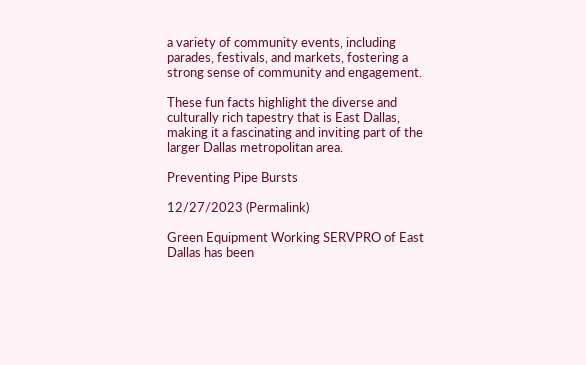a variety of community events, including parades, festivals, and markets, fostering a strong sense of community and engagement.

These fun facts highlight the diverse and culturally rich tapestry that is East Dallas, making it a fascinating and inviting part of the larger Dallas metropolitan area.

Preventing Pipe Bursts

12/27/2023 (Permalink)

Green Equipment Working SERVPRO of East Dallas has been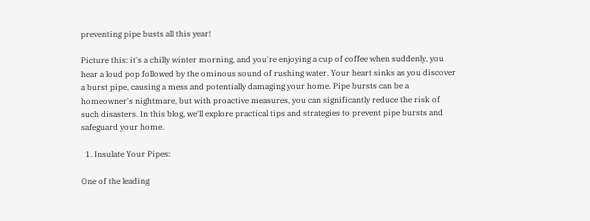preventing pipe busts all this year!

Picture this: it's a chilly winter morning, and you're enjoying a cup of coffee when suddenly, you hear a loud pop followed by the ominous sound of rushing water. Your heart sinks as you discover a burst pipe, causing a mess and potentially damaging your home. Pipe bursts can be a homeowner's nightmare, but with proactive measures, you can significantly reduce the risk of such disasters. In this blog, we'll explore practical tips and strategies to prevent pipe bursts and safeguard your home.

  1. Insulate Your Pipes:

One of the leading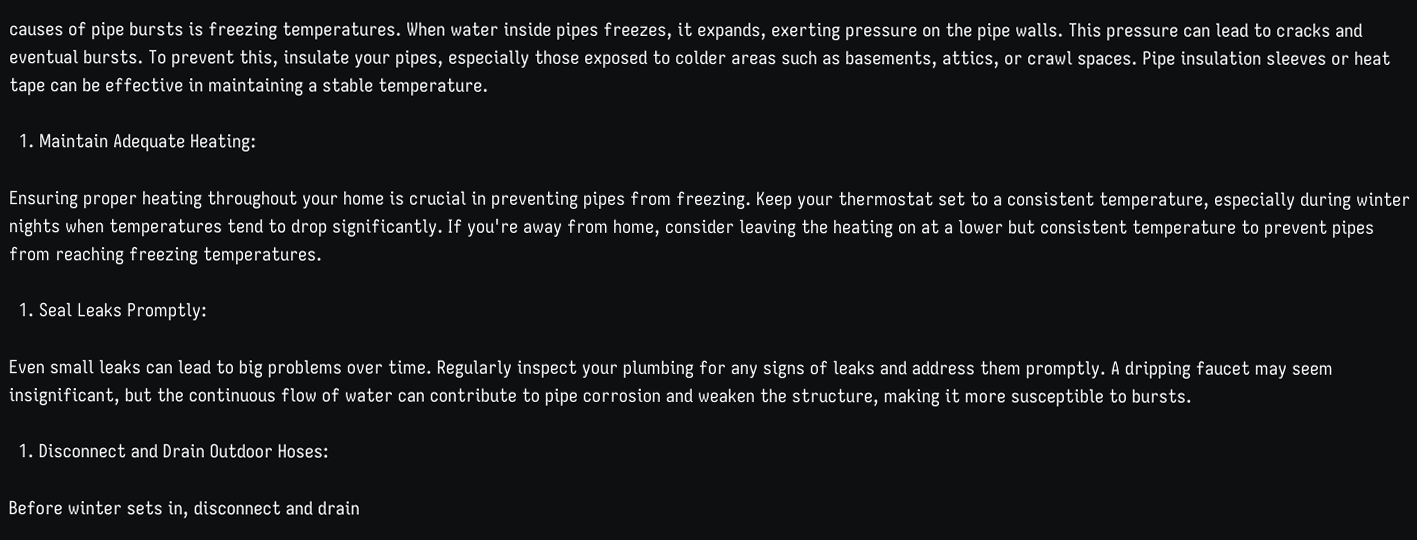causes of pipe bursts is freezing temperatures. When water inside pipes freezes, it expands, exerting pressure on the pipe walls. This pressure can lead to cracks and eventual bursts. To prevent this, insulate your pipes, especially those exposed to colder areas such as basements, attics, or crawl spaces. Pipe insulation sleeves or heat tape can be effective in maintaining a stable temperature.

  1. Maintain Adequate Heating:

Ensuring proper heating throughout your home is crucial in preventing pipes from freezing. Keep your thermostat set to a consistent temperature, especially during winter nights when temperatures tend to drop significantly. If you're away from home, consider leaving the heating on at a lower but consistent temperature to prevent pipes from reaching freezing temperatures.

  1. Seal Leaks Promptly:

Even small leaks can lead to big problems over time. Regularly inspect your plumbing for any signs of leaks and address them promptly. A dripping faucet may seem insignificant, but the continuous flow of water can contribute to pipe corrosion and weaken the structure, making it more susceptible to bursts.

  1. Disconnect and Drain Outdoor Hoses:

Before winter sets in, disconnect and drain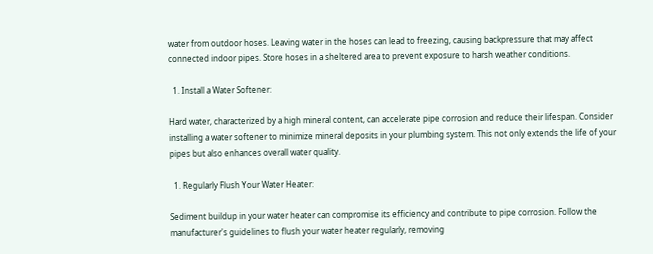water from outdoor hoses. Leaving water in the hoses can lead to freezing, causing backpressure that may affect connected indoor pipes. Store hoses in a sheltered area to prevent exposure to harsh weather conditions.

  1. Install a Water Softener:

Hard water, characterized by a high mineral content, can accelerate pipe corrosion and reduce their lifespan. Consider installing a water softener to minimize mineral deposits in your plumbing system. This not only extends the life of your pipes but also enhances overall water quality.

  1. Regularly Flush Your Water Heater:

Sediment buildup in your water heater can compromise its efficiency and contribute to pipe corrosion. Follow the manufacturer's guidelines to flush your water heater regularly, removing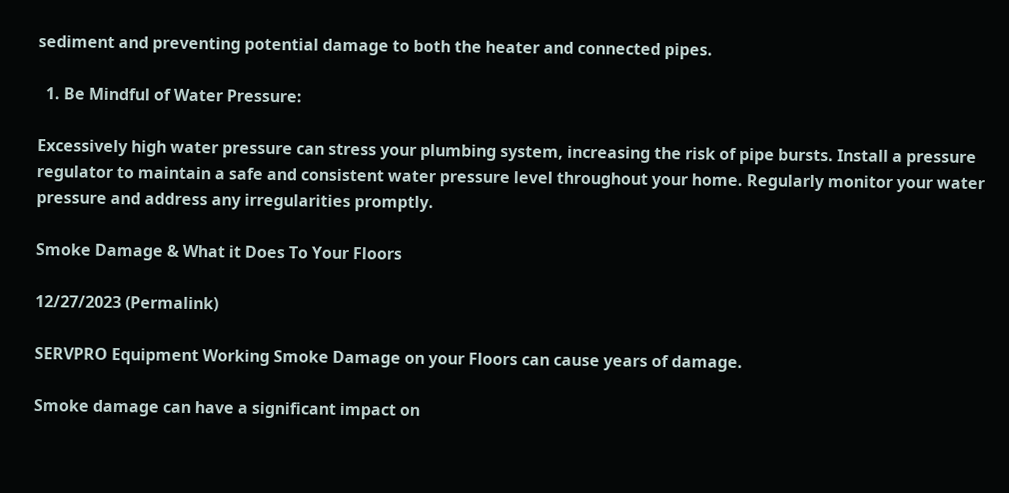sediment and preventing potential damage to both the heater and connected pipes.

  1. Be Mindful of Water Pressure:

Excessively high water pressure can stress your plumbing system, increasing the risk of pipe bursts. Install a pressure regulator to maintain a safe and consistent water pressure level throughout your home. Regularly monitor your water pressure and address any irregularities promptly.

Smoke Damage & What it Does To Your Floors

12/27/2023 (Permalink)

SERVPRO Equipment Working Smoke Damage on your Floors can cause years of damage.

Smoke damage can have a significant impact on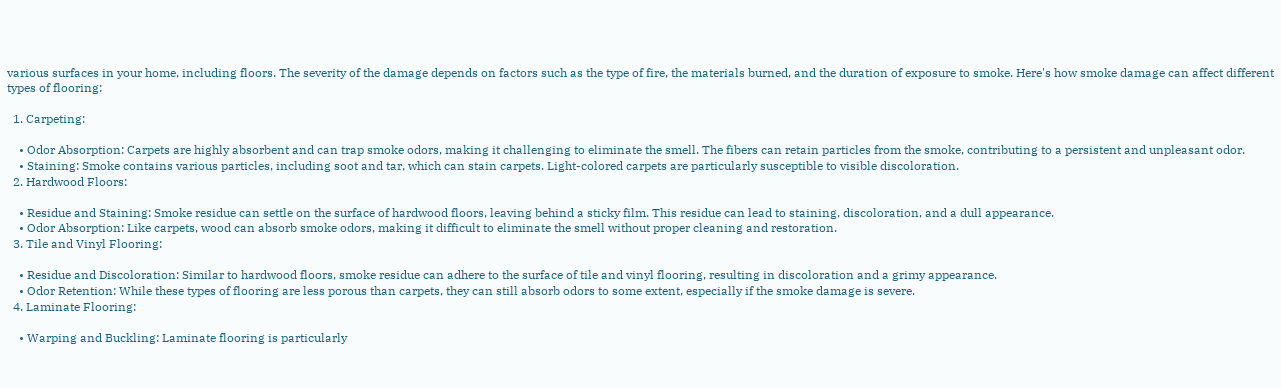various surfaces in your home, including floors. The severity of the damage depends on factors such as the type of fire, the materials burned, and the duration of exposure to smoke. Here's how smoke damage can affect different types of flooring:

  1. Carpeting:

    • Odor Absorption: Carpets are highly absorbent and can trap smoke odors, making it challenging to eliminate the smell. The fibers can retain particles from the smoke, contributing to a persistent and unpleasant odor.
    • Staining: Smoke contains various particles, including soot and tar, which can stain carpets. Light-colored carpets are particularly susceptible to visible discoloration.
  2. Hardwood Floors:

    • Residue and Staining: Smoke residue can settle on the surface of hardwood floors, leaving behind a sticky film. This residue can lead to staining, discoloration, and a dull appearance.
    • Odor Absorption: Like carpets, wood can absorb smoke odors, making it difficult to eliminate the smell without proper cleaning and restoration.
  3. Tile and Vinyl Flooring:

    • Residue and Discoloration: Similar to hardwood floors, smoke residue can adhere to the surface of tile and vinyl flooring, resulting in discoloration and a grimy appearance.
    • Odor Retention: While these types of flooring are less porous than carpets, they can still absorb odors to some extent, especially if the smoke damage is severe.
  4. Laminate Flooring:

    • Warping and Buckling: Laminate flooring is particularly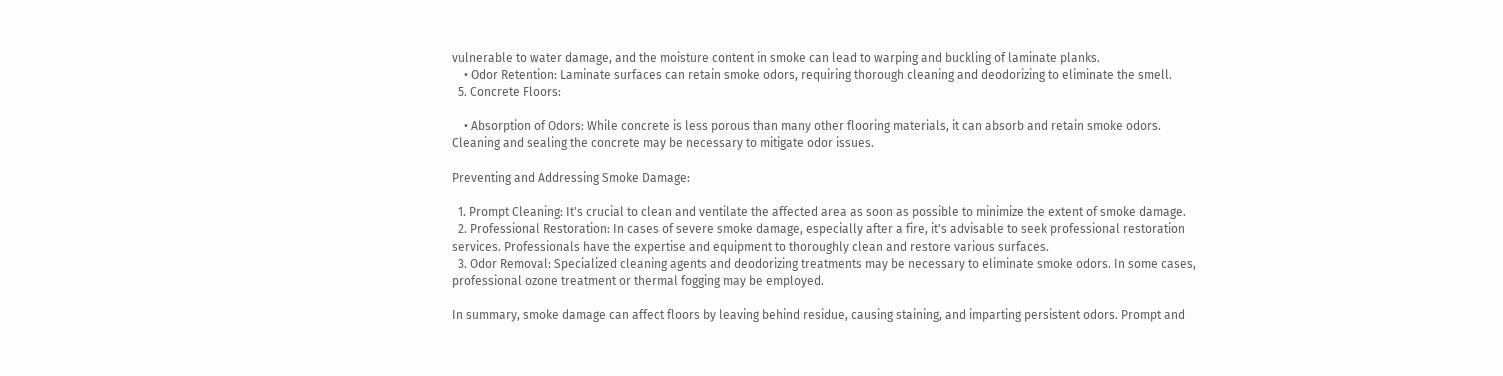vulnerable to water damage, and the moisture content in smoke can lead to warping and buckling of laminate planks.
    • Odor Retention: Laminate surfaces can retain smoke odors, requiring thorough cleaning and deodorizing to eliminate the smell.
  5. Concrete Floors:

    • Absorption of Odors: While concrete is less porous than many other flooring materials, it can absorb and retain smoke odors. Cleaning and sealing the concrete may be necessary to mitigate odor issues.

Preventing and Addressing Smoke Damage:

  1. Prompt Cleaning: It's crucial to clean and ventilate the affected area as soon as possible to minimize the extent of smoke damage.
  2. Professional Restoration: In cases of severe smoke damage, especially after a fire, it's advisable to seek professional restoration services. Professionals have the expertise and equipment to thoroughly clean and restore various surfaces.
  3. Odor Removal: Specialized cleaning agents and deodorizing treatments may be necessary to eliminate smoke odors. In some cases, professional ozone treatment or thermal fogging may be employed.

In summary, smoke damage can affect floors by leaving behind residue, causing staining, and imparting persistent odors. Prompt and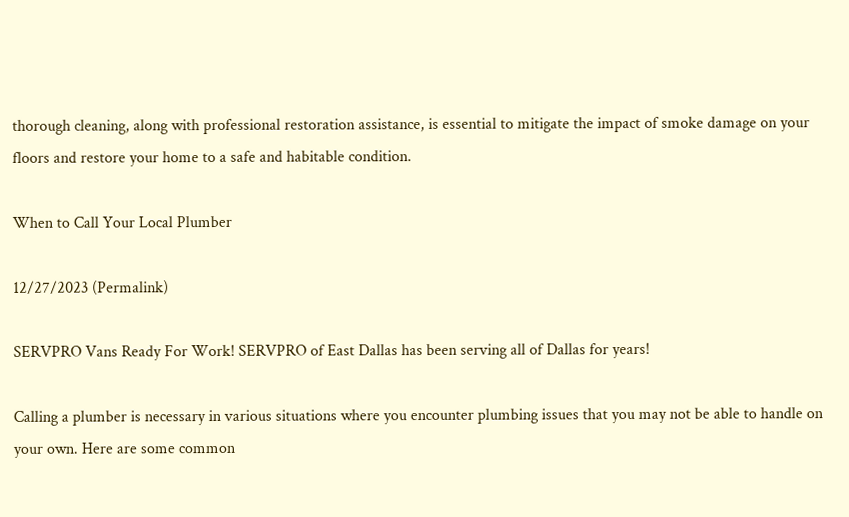thorough cleaning, along with professional restoration assistance, is essential to mitigate the impact of smoke damage on your floors and restore your home to a safe and habitable condition.

When to Call Your Local Plumber

12/27/2023 (Permalink)

SERVPRO Vans Ready For Work! SERVPRO of East Dallas has been serving all of Dallas for years!

Calling a plumber is necessary in various situations where you encounter plumbing issues that you may not be able to handle on your own. Here are some common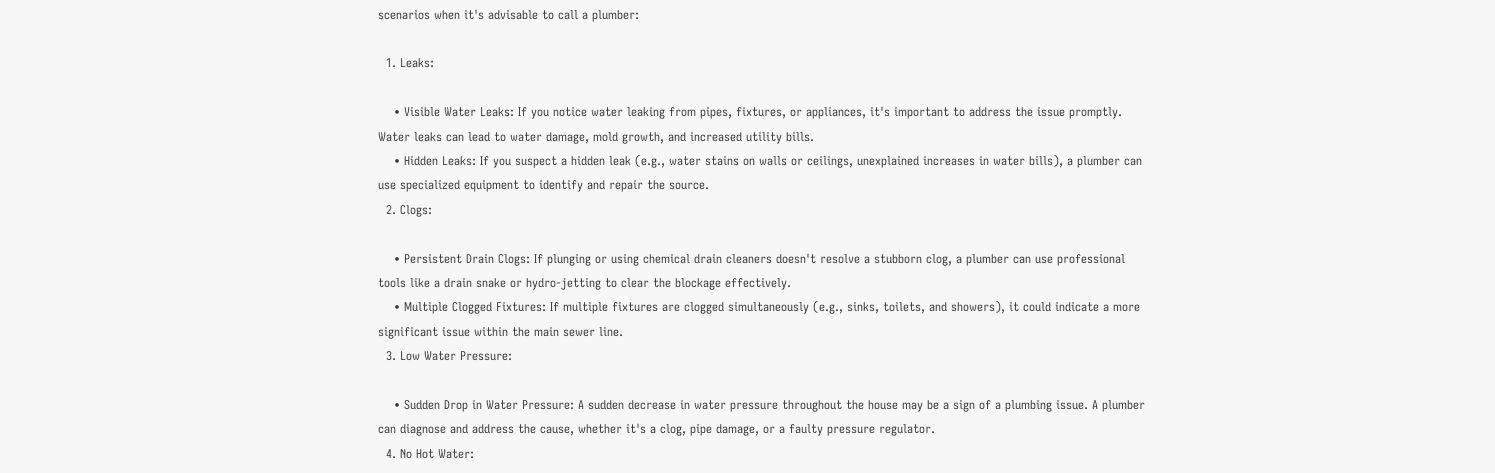scenarios when it's advisable to call a plumber:

  1. Leaks:

    • Visible Water Leaks: If you notice water leaking from pipes, fixtures, or appliances, it's important to address the issue promptly. Water leaks can lead to water damage, mold growth, and increased utility bills.
    • Hidden Leaks: If you suspect a hidden leak (e.g., water stains on walls or ceilings, unexplained increases in water bills), a plumber can use specialized equipment to identify and repair the source.
  2. Clogs:

    • Persistent Drain Clogs: If plunging or using chemical drain cleaners doesn't resolve a stubborn clog, a plumber can use professional tools like a drain snake or hydro-jetting to clear the blockage effectively.
    • Multiple Clogged Fixtures: If multiple fixtures are clogged simultaneously (e.g., sinks, toilets, and showers), it could indicate a more significant issue within the main sewer line.
  3. Low Water Pressure:

    • Sudden Drop in Water Pressure: A sudden decrease in water pressure throughout the house may be a sign of a plumbing issue. A plumber can diagnose and address the cause, whether it's a clog, pipe damage, or a faulty pressure regulator.
  4. No Hot Water: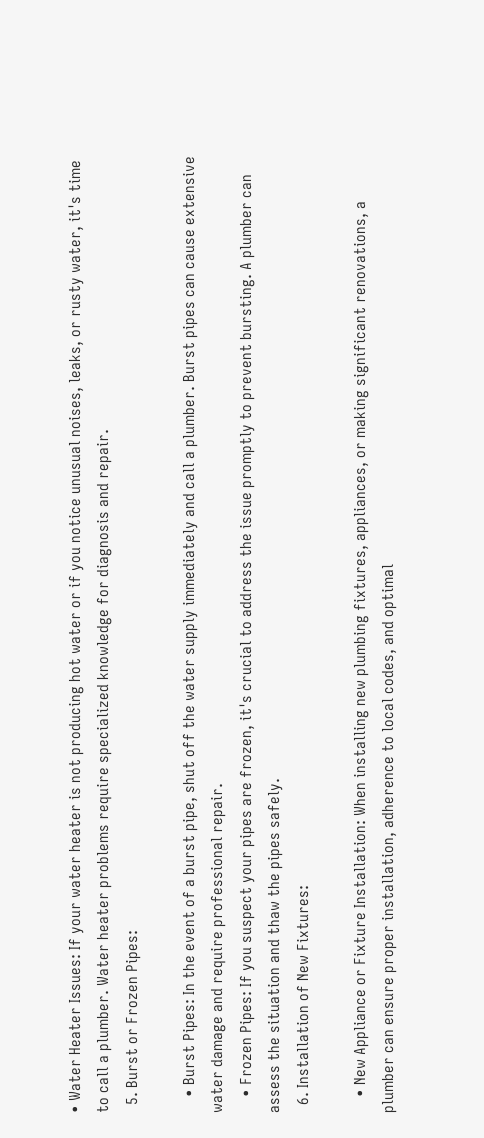• Water Heater Issues: If your water heater is not producing hot water or if you notice unusual noises, leaks, or rusty water, it's time to call a plumber. Water heater problems require specialized knowledge for diagnosis and repair.
  5. Burst or Frozen Pipes:

    • Burst Pipes: In the event of a burst pipe, shut off the water supply immediately and call a plumber. Burst pipes can cause extensive water damage and require professional repair.
    • Frozen Pipes: If you suspect your pipes are frozen, it's crucial to address the issue promptly to prevent bursting. A plumber can assess the situation and thaw the pipes safely.
  6. Installation of New Fixtures:

    • New Appliance or Fixture Installation: When installing new plumbing fixtures, appliances, or making significant renovations, a plumber can ensure proper installation, adherence to local codes, and optimal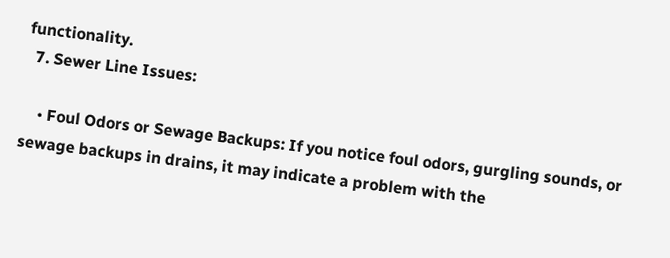functionality.
  7. Sewer Line Issues:

    • Foul Odors or Sewage Backups: If you notice foul odors, gurgling sounds, or sewage backups in drains, it may indicate a problem with the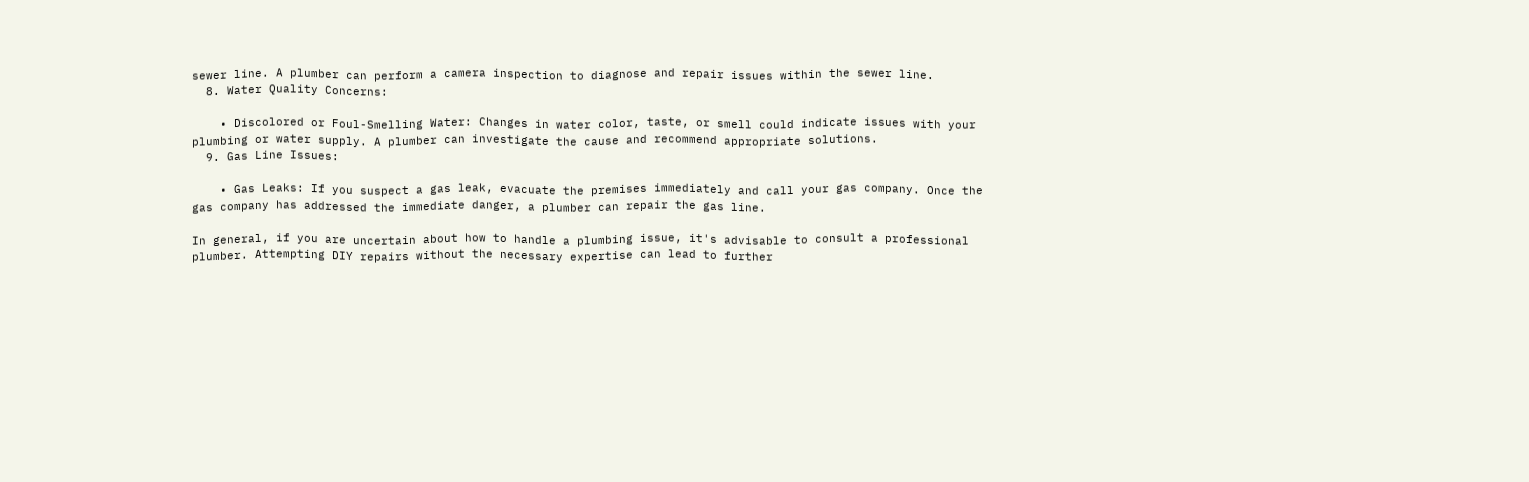sewer line. A plumber can perform a camera inspection to diagnose and repair issues within the sewer line.
  8. Water Quality Concerns:

    • Discolored or Foul-Smelling Water: Changes in water color, taste, or smell could indicate issues with your plumbing or water supply. A plumber can investigate the cause and recommend appropriate solutions.
  9. Gas Line Issues:

    • Gas Leaks: If you suspect a gas leak, evacuate the premises immediately and call your gas company. Once the gas company has addressed the immediate danger, a plumber can repair the gas line.

In general, if you are uncertain about how to handle a plumbing issue, it's advisable to consult a professional plumber. Attempting DIY repairs without the necessary expertise can lead to further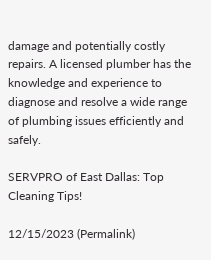damage and potentially costly repairs. A licensed plumber has the knowledge and experience to diagnose and resolve a wide range of plumbing issues efficiently and safely.

SERVPRO of East Dallas: Top Cleaning Tips!

12/15/2023 (Permalink)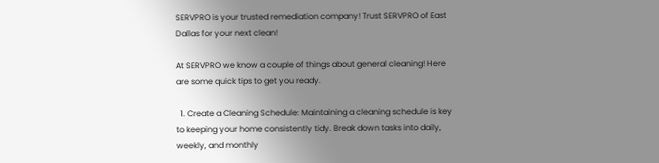SERVPRO is your trusted remediation company! Trust SERVPRO of East Dallas for your next clean!

At SERVPRO we know a couple of things about general cleaning! Here are some quick tips to get you ready.

  1. Create a Cleaning Schedule: Maintaining a cleaning schedule is key to keeping your home consistently tidy. Break down tasks into daily, weekly, and monthly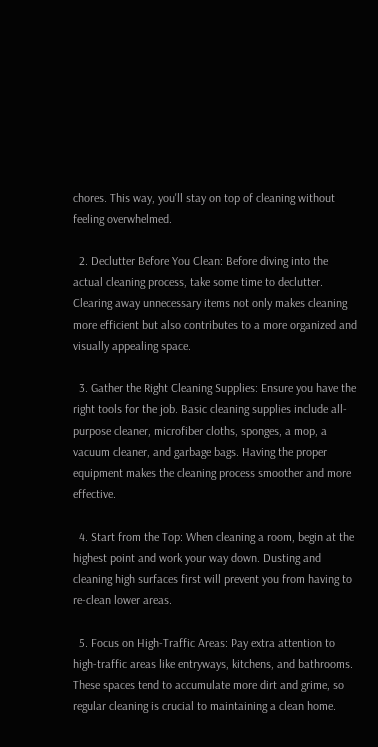chores. This way, you'll stay on top of cleaning without feeling overwhelmed.

  2. Declutter Before You Clean: Before diving into the actual cleaning process, take some time to declutter. Clearing away unnecessary items not only makes cleaning more efficient but also contributes to a more organized and visually appealing space.

  3. Gather the Right Cleaning Supplies: Ensure you have the right tools for the job. Basic cleaning supplies include all-purpose cleaner, microfiber cloths, sponges, a mop, a vacuum cleaner, and garbage bags. Having the proper equipment makes the cleaning process smoother and more effective.

  4. Start from the Top: When cleaning a room, begin at the highest point and work your way down. Dusting and cleaning high surfaces first will prevent you from having to re-clean lower areas.

  5. Focus on High-Traffic Areas: Pay extra attention to high-traffic areas like entryways, kitchens, and bathrooms. These spaces tend to accumulate more dirt and grime, so regular cleaning is crucial to maintaining a clean home.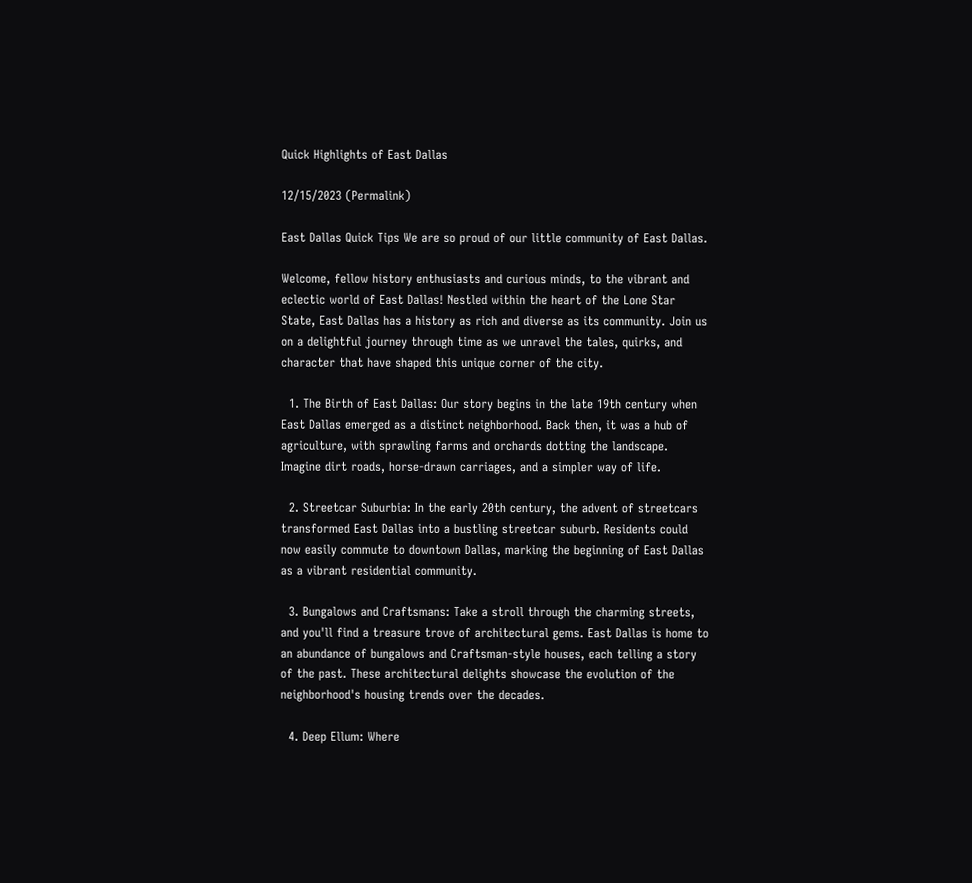Quick Highlights of East Dallas

12/15/2023 (Permalink)

East Dallas Quick Tips We are so proud of our little community of East Dallas.

Welcome, fellow history enthusiasts and curious minds, to the vibrant and eclectic world of East Dallas! Nestled within the heart of the Lone Star State, East Dallas has a history as rich and diverse as its community. Join us on a delightful journey through time as we unravel the tales, quirks, and character that have shaped this unique corner of the city.

  1. The Birth of East Dallas: Our story begins in the late 19th century when East Dallas emerged as a distinct neighborhood. Back then, it was a hub of agriculture, with sprawling farms and orchards dotting the landscape. Imagine dirt roads, horse-drawn carriages, and a simpler way of life.

  2. Streetcar Suburbia: In the early 20th century, the advent of streetcars transformed East Dallas into a bustling streetcar suburb. Residents could now easily commute to downtown Dallas, marking the beginning of East Dallas as a vibrant residential community.

  3. Bungalows and Craftsmans: Take a stroll through the charming streets, and you'll find a treasure trove of architectural gems. East Dallas is home to an abundance of bungalows and Craftsman-style houses, each telling a story of the past. These architectural delights showcase the evolution of the neighborhood's housing trends over the decades.

  4. Deep Ellum: Where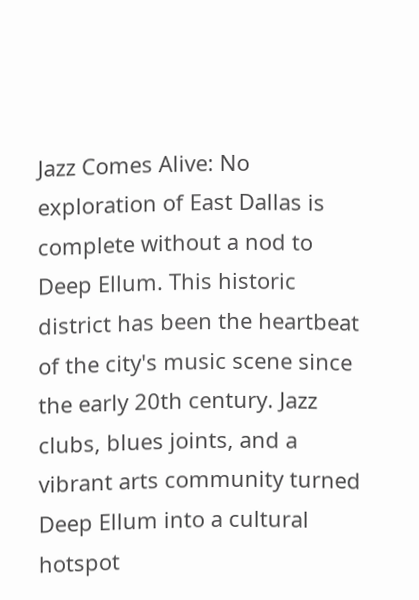Jazz Comes Alive: No exploration of East Dallas is complete without a nod to Deep Ellum. This historic district has been the heartbeat of the city's music scene since the early 20th century. Jazz clubs, blues joints, and a vibrant arts community turned Deep Ellum into a cultural hotspot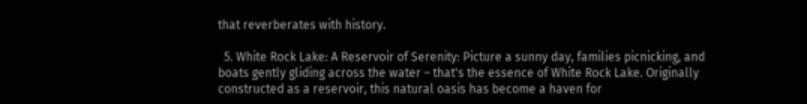that reverberates with history.

  5. White Rock Lake: A Reservoir of Serenity: Picture a sunny day, families picnicking, and boats gently gliding across the water – that's the essence of White Rock Lake. Originally constructed as a reservoir, this natural oasis has become a haven for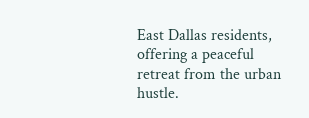East Dallas residents, offering a peaceful retreat from the urban hustle.